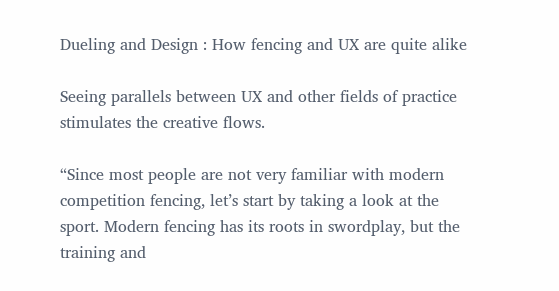Dueling and Design : How fencing and UX are quite alike

Seeing parallels between UX and other fields of practice stimulates the creative flows.

“Since most people are not very familiar with modern competition fencing, let’s start by taking a look at the sport. Modern fencing has its roots in swordplay, but the training and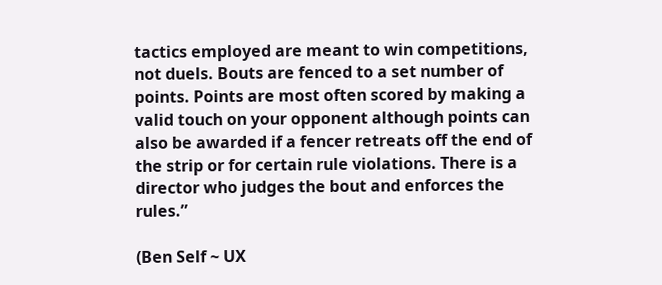tactics employed are meant to win competitions, not duels. Bouts are fenced to a set number of points. Points are most often scored by making a valid touch on your opponent although points can also be awarded if a fencer retreats off the end of the strip or for certain rule violations. There is a director who judges the bout and enforces the rules.”

(Ben Self ~ UX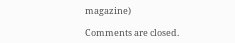magazine)

Comments are closed.